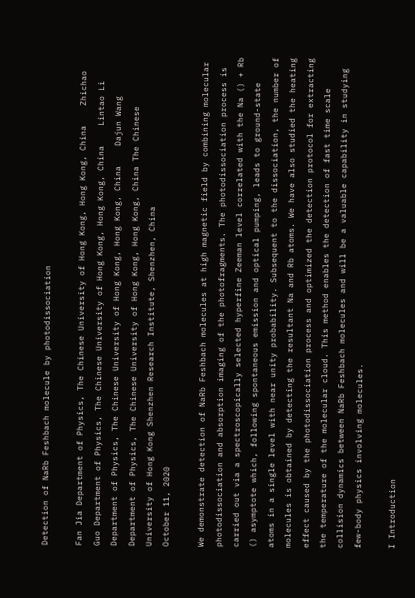Detection of NaRb Feshbach molecule by photodissociation

Fan Jia Department of Physics, The Chinese University of Hong Kong, Hong Kong, China    Zhichao Guo Department of Physics, The Chinese University of Hong Kong, Hong Kong, China    Lintao Li Department of Physics, The Chinese University of Hong Kong, Hong Kong, China    Dajun Wang Department of Physics, The Chinese University of Hong Kong, Hong Kong, China The Chinese University of Hong Kong Shenzhen Research Institute, Shenzhen, China
October 11, 2020

We demonstrate detection of NaRb Feshbach molecules at high magnetic field by combining molecular photodissociation and absorption imaging of the photofragments. The photodissociation process is carried out via a spectroscopically selected hyperfine Zeeman level correlated with the Na () + Rb () asymptote which, following spontaneous emission and optical pumping, leads to ground-state atoms in a single level with near unity probability. Subsequent to the dissociation, the number of molecules is obtained by detecting the resultant Na and Rb atoms. We have also studied the heating effect caused by the photodissociation process and optimized the detection protocol for extracting the temperature of the molecular cloud. This method enables the detection of fast time scale collision dynamics between NaRb Feshbach molecules and will be a valuable capability in studying few-body physics involving molecules.

I Introduction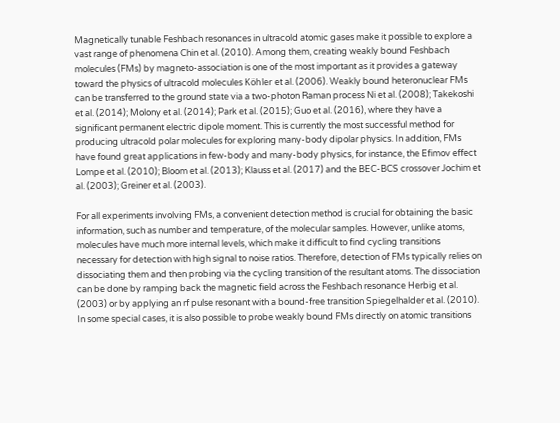Magnetically tunable Feshbach resonances in ultracold atomic gases make it possible to explore a vast range of phenomena Chin et al. (2010). Among them, creating weakly bound Feshbach molecules (FMs) by magneto-association is one of the most important as it provides a gateway toward the physics of ultracold molecules Köhler et al. (2006). Weakly bound heteronuclear FMs can be transferred to the ground state via a two-photon Raman process Ni et al. (2008); Takekoshi et al. (2014); Molony et al. (2014); Park et al. (2015); Guo et al. (2016), where they have a significant permanent electric dipole moment. This is currently the most successful method for producing ultracold polar molecules for exploring many-body dipolar physics. In addition, FMs have found great applications in few-body and many-body physics, for instance, the Efimov effect Lompe et al. (2010); Bloom et al. (2013); Klauss et al. (2017) and the BEC-BCS crossover Jochim et al. (2003); Greiner et al. (2003).

For all experiments involving FMs, a convenient detection method is crucial for obtaining the basic information, such as number and temperature, of the molecular samples. However, unlike atoms, molecules have much more internal levels, which make it difficult to find cycling transitions necessary for detection with high signal to noise ratios. Therefore, detection of FMs typically relies on dissociating them and then probing via the cycling transition of the resultant atoms. The dissociation can be done by ramping back the magnetic field across the Feshbach resonance Herbig et al. (2003) or by applying an rf pulse resonant with a bound-free transition Spiegelhalder et al. (2010). In some special cases, it is also possible to probe weakly bound FMs directly on atomic transitions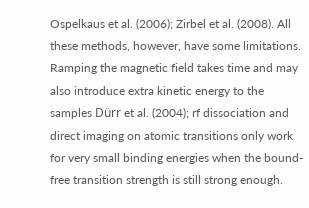Ospelkaus et al. (2006); Zirbel et al. (2008). All these methods, however, have some limitations. Ramping the magnetic field takes time and may also introduce extra kinetic energy to the samples Dürr et al. (2004); rf dissociation and direct imaging on atomic transitions only work for very small binding energies when the bound-free transition strength is still strong enough.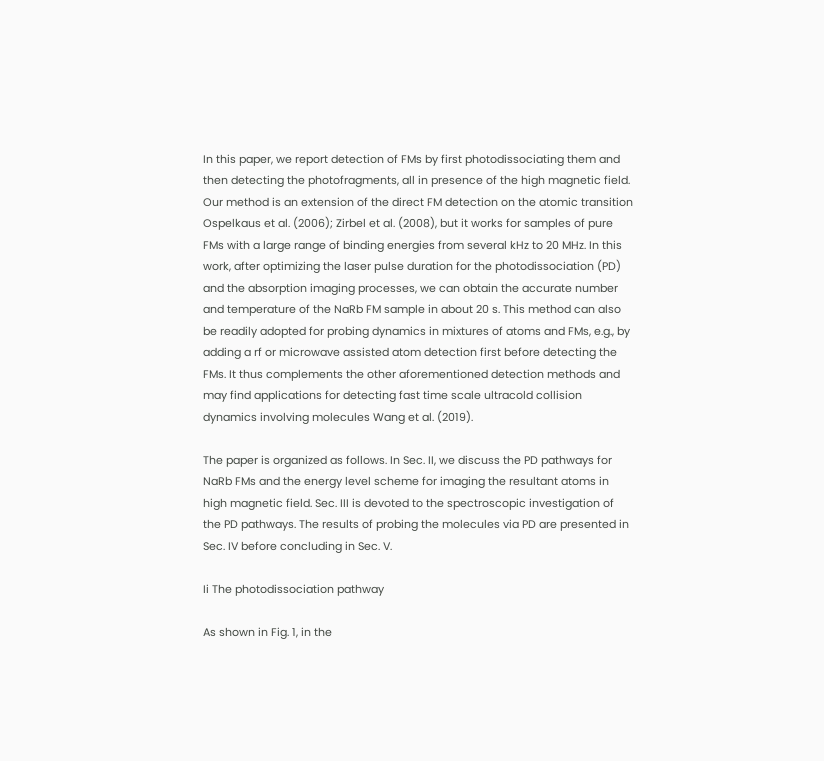In this paper, we report detection of FMs by first photodissociating them and then detecting the photofragments, all in presence of the high magnetic field. Our method is an extension of the direct FM detection on the atomic transition Ospelkaus et al. (2006); Zirbel et al. (2008), but it works for samples of pure FMs with a large range of binding energies from several kHz to 20 MHz. In this work, after optimizing the laser pulse duration for the photodissociation (PD) and the absorption imaging processes, we can obtain the accurate number and temperature of the NaRb FM sample in about 20 s. This method can also be readily adopted for probing dynamics in mixtures of atoms and FMs, e.g., by adding a rf or microwave assisted atom detection first before detecting the FMs. It thus complements the other aforementioned detection methods and may find applications for detecting fast time scale ultracold collision dynamics involving molecules Wang et al. (2019).

The paper is organized as follows. In Sec. II, we discuss the PD pathways for NaRb FMs and the energy level scheme for imaging the resultant atoms in high magnetic field. Sec. III is devoted to the spectroscopic investigation of the PD pathways. The results of probing the molecules via PD are presented in Sec. IV before concluding in Sec. V.

Ii The photodissociation pathway

As shown in Fig. 1, in the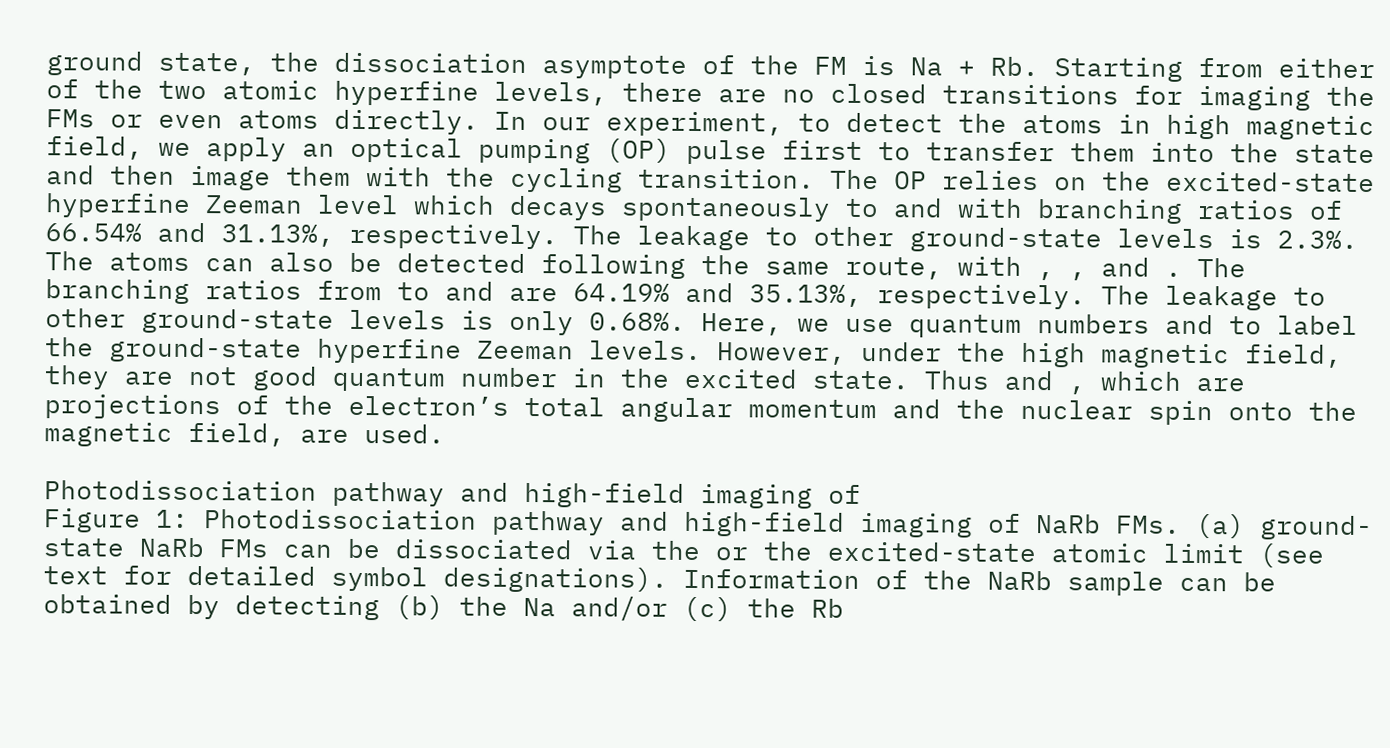ground state, the dissociation asymptote of the FM is Na + Rb. Starting from either of the two atomic hyperfine levels, there are no closed transitions for imaging the FMs or even atoms directly. In our experiment, to detect the atoms in high magnetic field, we apply an optical pumping (OP) pulse first to transfer them into the state and then image them with the cycling transition. The OP relies on the excited-state hyperfine Zeeman level which decays spontaneously to and with branching ratios of 66.54% and 31.13%, respectively. The leakage to other ground-state levels is 2.3%. The atoms can also be detected following the same route, with , , and . The branching ratios from to and are 64.19% and 35.13%, respectively. The leakage to other ground-state levels is only 0.68%. Here, we use quantum numbers and to label the ground-state hyperfine Zeeman levels. However, under the high magnetic field, they are not good quantum number in the excited state. Thus and , which are projections of the electron’s total angular momentum and the nuclear spin onto the magnetic field, are used.

Photodissociation pathway and high-field imaging of
Figure 1: Photodissociation pathway and high-field imaging of NaRb FMs. (a) ground-state NaRb FMs can be dissociated via the or the excited-state atomic limit (see text for detailed symbol designations). Information of the NaRb sample can be obtained by detecting (b) the Na and/or (c) the Rb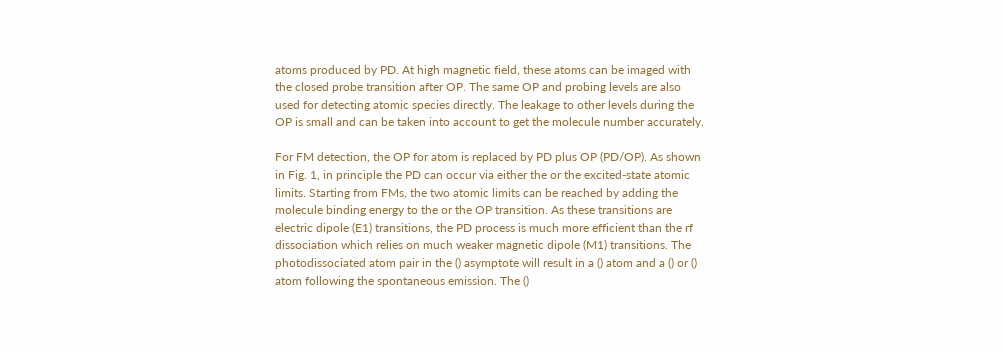atoms produced by PD. At high magnetic field, these atoms can be imaged with the closed probe transition after OP. The same OP and probing levels are also used for detecting atomic species directly. The leakage to other levels during the OP is small and can be taken into account to get the molecule number accurately.

For FM detection, the OP for atom is replaced by PD plus OP (PD/OP). As shown in Fig. 1, in principle the PD can occur via either the or the excited-state atomic limits. Starting from FMs, the two atomic limits can be reached by adding the molecule binding energy to the or the OP transition. As these transitions are electric dipole (E1) transitions, the PD process is much more efficient than the rf dissociation which relies on much weaker magnetic dipole (M1) transitions. The photodissociated atom pair in the () asymptote will result in a () atom and a () or () atom following the spontaneous emission. The ()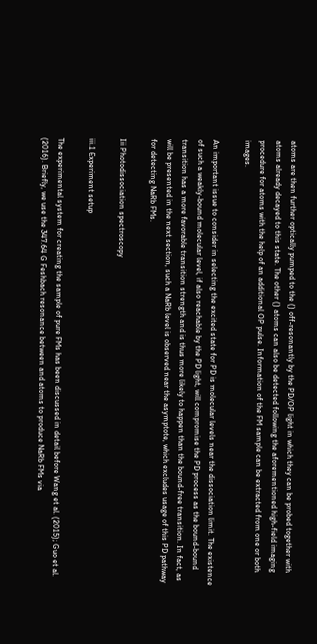atoms are then further optically pumped to the () off-resonantly by the PD/OP light in which they can be probed together with atoms already decayed to this state. The other () atoms can also be detected following the aforementioned high-field imaging procedure for atoms with the help of an additional OP pulse. Information of the FM sample can be extracted from one or both images.

An important issue to consider in selecting the excited state for PD is molecular levels near the dissociation limit. The existence of such a weakly-bound molecular level, if also reachable by the PD light, will compromise the PD process as the bound-bound transition has a more favorable transition strength and is thus more likely to happen than the bound-free transition. In fact, as will be presented in the next section, such a NaRb level is observed near the asymptote, which excludes usage of this PD pathway for detecting NaRb FMs.

Iii Photodissociation spectroscopy

iii.1 Experiment setup

The experimental system for creating the sample of pure FMs has been discussed in detail before Wang et al. (2015); Guo et al. (2016). Briefly, we use the 347.64 G Feshbach resonance between and atoms to produce NaRb FMs via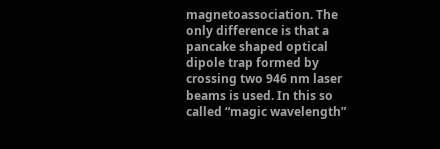magnetoassociation. The only difference is that a pancake shaped optical dipole trap formed by crossing two 946 nm laser beams is used. In this so called “magic wavelength”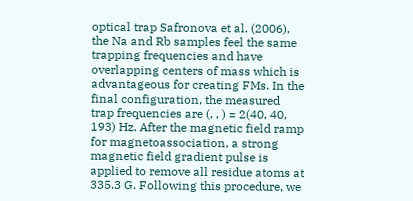optical trap Safronova et al. (2006), the Na and Rb samples feel the same trapping frequencies and have overlapping centers of mass which is advantageous for creating FMs. In the final configuration, the measured trap frequencies are (, , ) = 2(40, 40, 193) Hz. After the magnetic field ramp for magnetoassociation, a strong magnetic field gradient pulse is applied to remove all residue atoms at 335.3 G. Following this procedure, we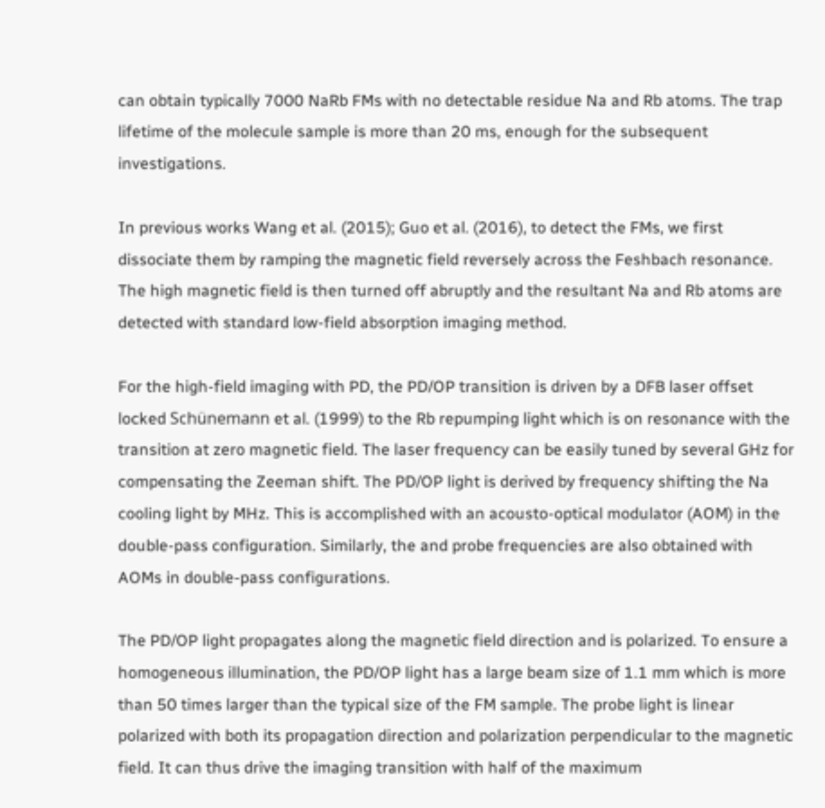can obtain typically 7000 NaRb FMs with no detectable residue Na and Rb atoms. The trap lifetime of the molecule sample is more than 20 ms, enough for the subsequent investigations.

In previous works Wang et al. (2015); Guo et al. (2016), to detect the FMs, we first dissociate them by ramping the magnetic field reversely across the Feshbach resonance. The high magnetic field is then turned off abruptly and the resultant Na and Rb atoms are detected with standard low-field absorption imaging method.

For the high-field imaging with PD, the PD/OP transition is driven by a DFB laser offset locked Schünemann et al. (1999) to the Rb repumping light which is on resonance with the transition at zero magnetic field. The laser frequency can be easily tuned by several GHz for compensating the Zeeman shift. The PD/OP light is derived by frequency shifting the Na cooling light by MHz. This is accomplished with an acousto-optical modulator (AOM) in the double-pass configuration. Similarly, the and probe frequencies are also obtained with AOMs in double-pass configurations.

The PD/OP light propagates along the magnetic field direction and is polarized. To ensure a homogeneous illumination, the PD/OP light has a large beam size of 1.1 mm which is more than 50 times larger than the typical size of the FM sample. The probe light is linear polarized with both its propagation direction and polarization perpendicular to the magnetic field. It can thus drive the imaging transition with half of the maximum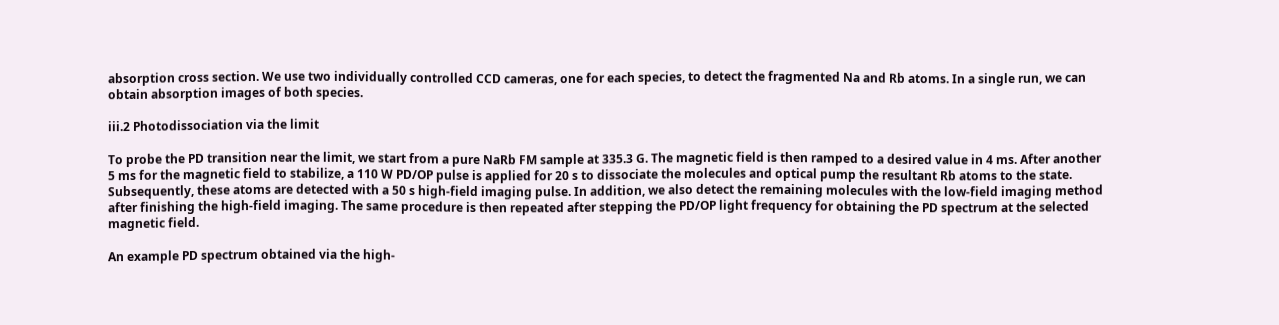absorption cross section. We use two individually controlled CCD cameras, one for each species, to detect the fragmented Na and Rb atoms. In a single run, we can obtain absorption images of both species.

iii.2 Photodissociation via the limit

To probe the PD transition near the limit, we start from a pure NaRb FM sample at 335.3 G. The magnetic field is then ramped to a desired value in 4 ms. After another 5 ms for the magnetic field to stabilize, a 110 W PD/OP pulse is applied for 20 s to dissociate the molecules and optical pump the resultant Rb atoms to the state. Subsequently, these atoms are detected with a 50 s high-field imaging pulse. In addition, we also detect the remaining molecules with the low-field imaging method after finishing the high-field imaging. The same procedure is then repeated after stepping the PD/OP light frequency for obtaining the PD spectrum at the selected magnetic field.

An example PD spectrum obtained via the high-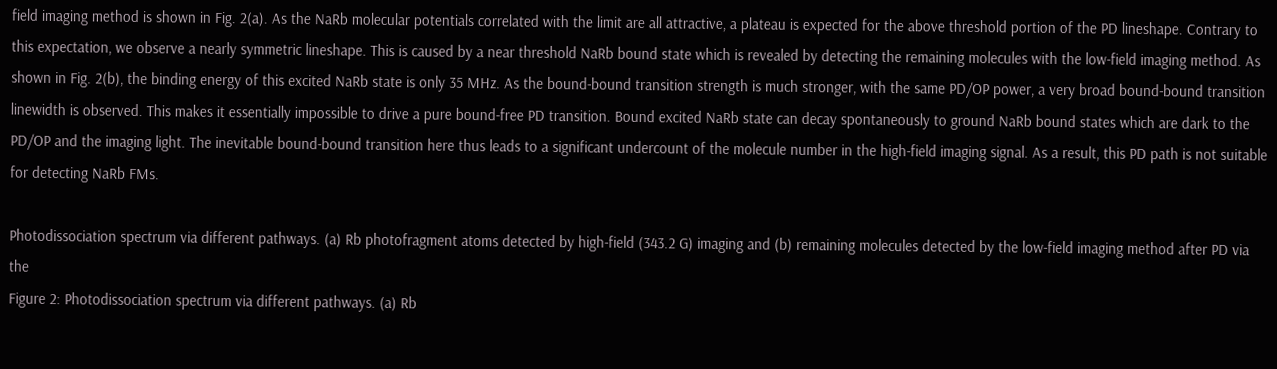field imaging method is shown in Fig. 2(a). As the NaRb molecular potentials correlated with the limit are all attractive, a plateau is expected for the above threshold portion of the PD lineshape. Contrary to this expectation, we observe a nearly symmetric lineshape. This is caused by a near threshold NaRb bound state which is revealed by detecting the remaining molecules with the low-field imaging method. As shown in Fig. 2(b), the binding energy of this excited NaRb state is only 35 MHz. As the bound-bound transition strength is much stronger, with the same PD/OP power, a very broad bound-bound transition linewidth is observed. This makes it essentially impossible to drive a pure bound-free PD transition. Bound excited NaRb state can decay spontaneously to ground NaRb bound states which are dark to the PD/OP and the imaging light. The inevitable bound-bound transition here thus leads to a significant undercount of the molecule number in the high-field imaging signal. As a result, this PD path is not suitable for detecting NaRb FMs.

Photodissociation spectrum via different pathways. (a) Rb photofragment atoms detected by high-field (343.2 G) imaging and (b) remaining molecules detected by the low-field imaging method after PD via the
Figure 2: Photodissociation spectrum via different pathways. (a) Rb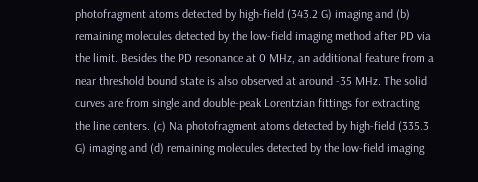photofragment atoms detected by high-field (343.2 G) imaging and (b) remaining molecules detected by the low-field imaging method after PD via the limit. Besides the PD resonance at 0 MHz, an additional feature from a near threshold bound state is also observed at around -35 MHz. The solid curves are from single and double-peak Lorentzian fittings for extracting the line centers. (c) Na photofragment atoms detected by high-field (335.3 G) imaging and (d) remaining molecules detected by the low-field imaging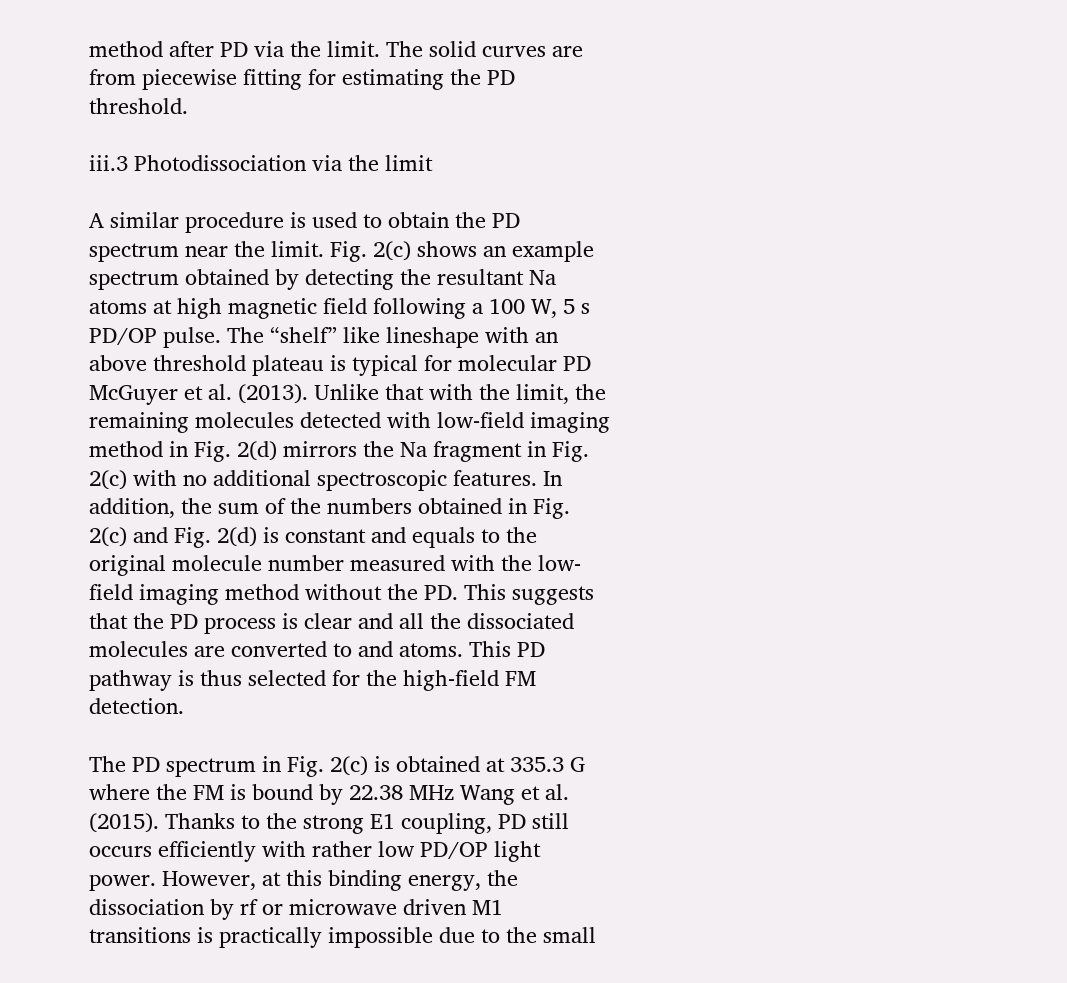method after PD via the limit. The solid curves are from piecewise fitting for estimating the PD threshold.

iii.3 Photodissociation via the limit

A similar procedure is used to obtain the PD spectrum near the limit. Fig. 2(c) shows an example spectrum obtained by detecting the resultant Na atoms at high magnetic field following a 100 W, 5 s PD/OP pulse. The “shelf” like lineshape with an above threshold plateau is typical for molecular PD McGuyer et al. (2013). Unlike that with the limit, the remaining molecules detected with low-field imaging method in Fig. 2(d) mirrors the Na fragment in Fig. 2(c) with no additional spectroscopic features. In addition, the sum of the numbers obtained in Fig. 2(c) and Fig. 2(d) is constant and equals to the original molecule number measured with the low-field imaging method without the PD. This suggests that the PD process is clear and all the dissociated molecules are converted to and atoms. This PD pathway is thus selected for the high-field FM detection.

The PD spectrum in Fig. 2(c) is obtained at 335.3 G where the FM is bound by 22.38 MHz Wang et al. (2015). Thanks to the strong E1 coupling, PD still occurs efficiently with rather low PD/OP light power. However, at this binding energy, the dissociation by rf or microwave driven M1 transitions is practically impossible due to the small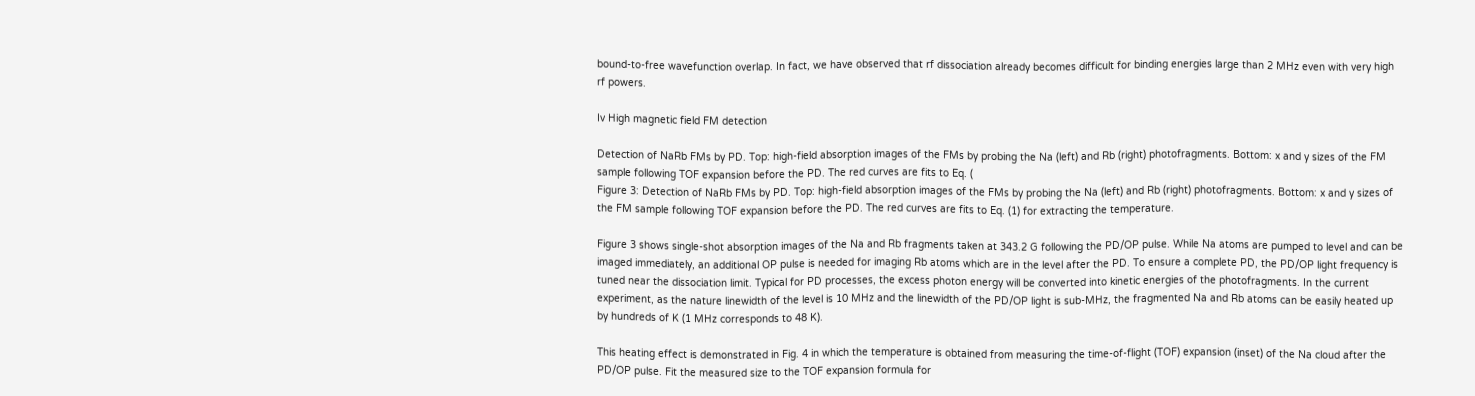bound-to-free wavefunction overlap. In fact, we have observed that rf dissociation already becomes difficult for binding energies large than 2 MHz even with very high rf powers.

Iv High magnetic field FM detection

Detection of NaRb FMs by PD. Top: high-field absorption images of the FMs by probing the Na (left) and Rb (right) photofragments. Bottom: x and y sizes of the FM sample following TOF expansion before the PD. The red curves are fits to Eq. (
Figure 3: Detection of NaRb FMs by PD. Top: high-field absorption images of the FMs by probing the Na (left) and Rb (right) photofragments. Bottom: x and y sizes of the FM sample following TOF expansion before the PD. The red curves are fits to Eq. (1) for extracting the temperature.

Figure 3 shows single-shot absorption images of the Na and Rb fragments taken at 343.2 G following the PD/OP pulse. While Na atoms are pumped to level and can be imaged immediately, an additional OP pulse is needed for imaging Rb atoms which are in the level after the PD. To ensure a complete PD, the PD/OP light frequency is tuned near the dissociation limit. Typical for PD processes, the excess photon energy will be converted into kinetic energies of the photofragments. In the current experiment, as the nature linewidth of the level is 10 MHz and the linewidth of the PD/OP light is sub-MHz, the fragmented Na and Rb atoms can be easily heated up by hundreds of K (1 MHz corresponds to 48 K).

This heating effect is demonstrated in Fig. 4 in which the temperature is obtained from measuring the time-of-flight (TOF) expansion (inset) of the Na cloud after the PD/OP pulse. Fit the measured size to the TOF expansion formula for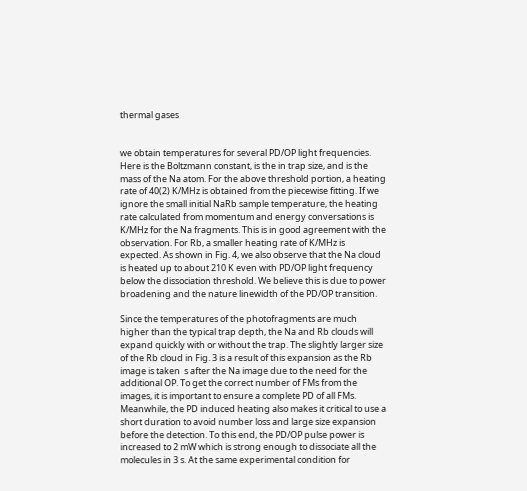thermal gases


we obtain temperatures for several PD/OP light frequencies. Here is the Boltzmann constant, is the in trap size, and is the mass of the Na atom. For the above threshold portion, a heating rate of 40(2) K/MHz is obtained from the piecewise fitting. If we ignore the small initial NaRb sample temperature, the heating rate calculated from momentum and energy conversations is K/MHz for the Na fragments. This is in good agreement with the observation. For Rb, a smaller heating rate of K/MHz is expected. As shown in Fig. 4, we also observe that the Na cloud is heated up to about 210 K even with PD/OP light frequency below the dissociation threshold. We believe this is due to power broadening and the nature linewidth of the PD/OP transition.

Since the temperatures of the photofragments are much higher than the typical trap depth, the Na and Rb clouds will expand quickly with or without the trap. The slightly larger size of the Rb cloud in Fig. 3 is a result of this expansion as the Rb image is taken  s after the Na image due to the need for the additional OP. To get the correct number of FMs from the images, it is important to ensure a complete PD of all FMs. Meanwhile, the PD induced heating also makes it critical to use a short duration to avoid number loss and large size expansion before the detection. To this end, the PD/OP pulse power is increased to 2 mW which is strong enough to dissociate all the molecules in 3 s. At the same experimental condition for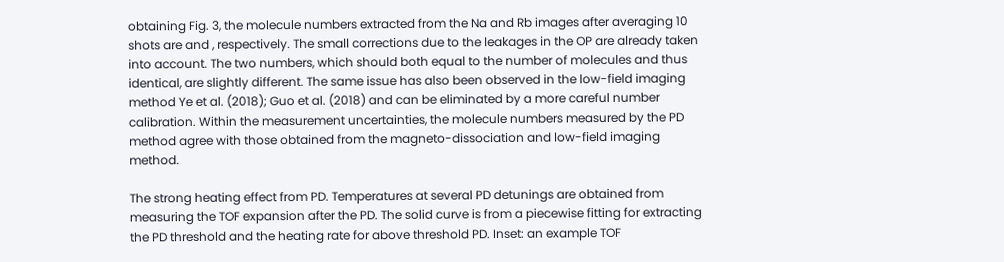obtaining Fig. 3, the molecule numbers extracted from the Na and Rb images after averaging 10 shots are and , respectively. The small corrections due to the leakages in the OP are already taken into account. The two numbers, which should both equal to the number of molecules and thus identical, are slightly different. The same issue has also been observed in the low-field imaging method Ye et al. (2018); Guo et al. (2018) and can be eliminated by a more careful number calibration. Within the measurement uncertainties, the molecule numbers measured by the PD method agree with those obtained from the magneto-dissociation and low-field imaging method.

The strong heating effect from PD. Temperatures at several PD detunings are obtained from measuring the TOF expansion after the PD. The solid curve is from a piecewise fitting for extracting the PD threshold and the heating rate for above threshold PD. Inset: an example TOF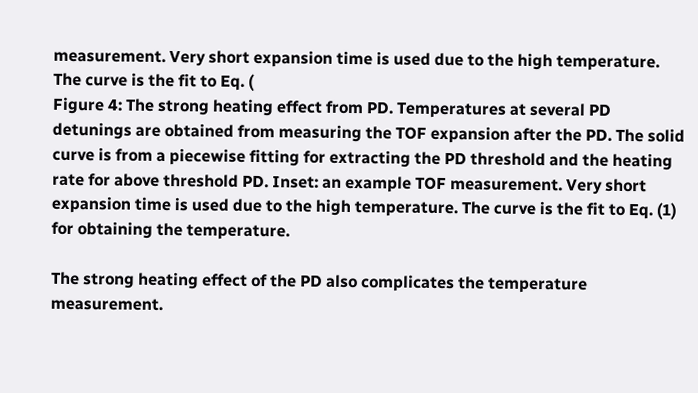measurement. Very short expansion time is used due to the high temperature. The curve is the fit to Eq. (
Figure 4: The strong heating effect from PD. Temperatures at several PD detunings are obtained from measuring the TOF expansion after the PD. The solid curve is from a piecewise fitting for extracting the PD threshold and the heating rate for above threshold PD. Inset: an example TOF measurement. Very short expansion time is used due to the high temperature. The curve is the fit to Eq. (1) for obtaining the temperature.

The strong heating effect of the PD also complicates the temperature measurement.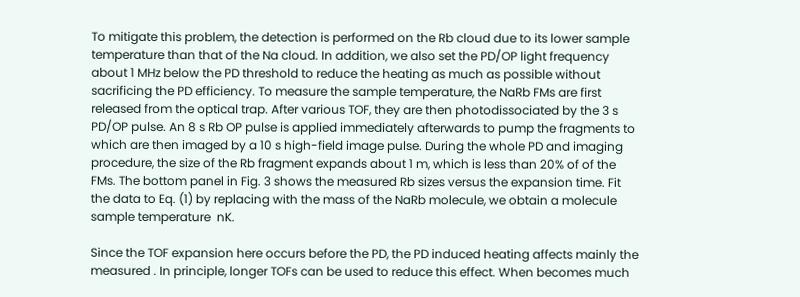To mitigate this problem, the detection is performed on the Rb cloud due to its lower sample temperature than that of the Na cloud. In addition, we also set the PD/OP light frequency about 1 MHz below the PD threshold to reduce the heating as much as possible without sacrificing the PD efficiency. To measure the sample temperature, the NaRb FMs are first released from the optical trap. After various TOF, they are then photodissociated by the 3 s PD/OP pulse. An 8 s Rb OP pulse is applied immediately afterwards to pump the fragments to which are then imaged by a 10 s high-field image pulse. During the whole PD and imaging procedure, the size of the Rb fragment expands about 1 m, which is less than 20% of of the FMs. The bottom panel in Fig. 3 shows the measured Rb sizes versus the expansion time. Fit the data to Eq. (1) by replacing with the mass of the NaRb molecule, we obtain a molecule sample temperature  nK.

Since the TOF expansion here occurs before the PD, the PD induced heating affects mainly the measured . In principle, longer TOFs can be used to reduce this effect. When becomes much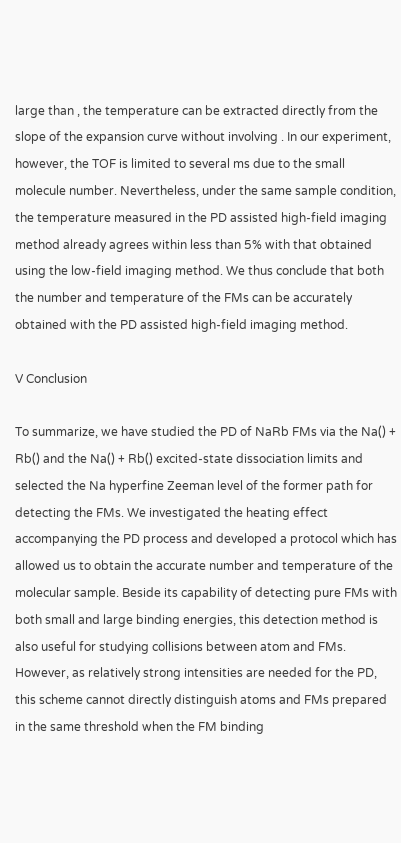large than , the temperature can be extracted directly from the slope of the expansion curve without involving . In our experiment, however, the TOF is limited to several ms due to the small molecule number. Nevertheless, under the same sample condition, the temperature measured in the PD assisted high-field imaging method already agrees within less than 5% with that obtained using the low-field imaging method. We thus conclude that both the number and temperature of the FMs can be accurately obtained with the PD assisted high-field imaging method.

V Conclusion

To summarize, we have studied the PD of NaRb FMs via the Na() + Rb() and the Na() + Rb() excited-state dissociation limits and selected the Na hyperfine Zeeman level of the former path for detecting the FMs. We investigated the heating effect accompanying the PD process and developed a protocol which has allowed us to obtain the accurate number and temperature of the molecular sample. Beside its capability of detecting pure FMs with both small and large binding energies, this detection method is also useful for studying collisions between atom and FMs. However, as relatively strong intensities are needed for the PD, this scheme cannot directly distinguish atoms and FMs prepared in the same threshold when the FM binding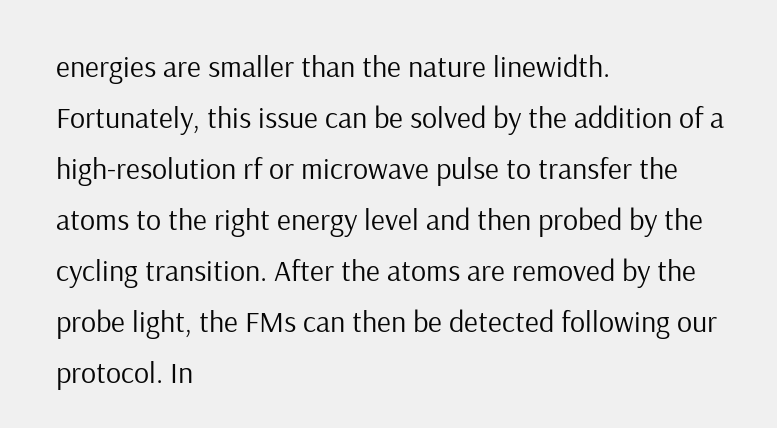energies are smaller than the nature linewidth. Fortunately, this issue can be solved by the addition of a high-resolution rf or microwave pulse to transfer the atoms to the right energy level and then probed by the cycling transition. After the atoms are removed by the probe light, the FMs can then be detected following our protocol. In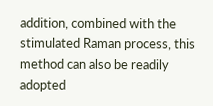addition, combined with the stimulated Raman process, this method can also be readily adopted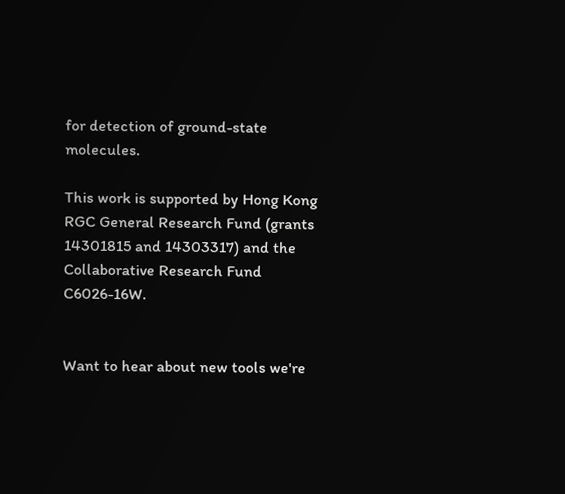for detection of ground-state molecules.

This work is supported by Hong Kong RGC General Research Fund (grants 14301815 and 14303317) and the Collaborative Research Fund C6026-16W.


Want to hear about new tools we're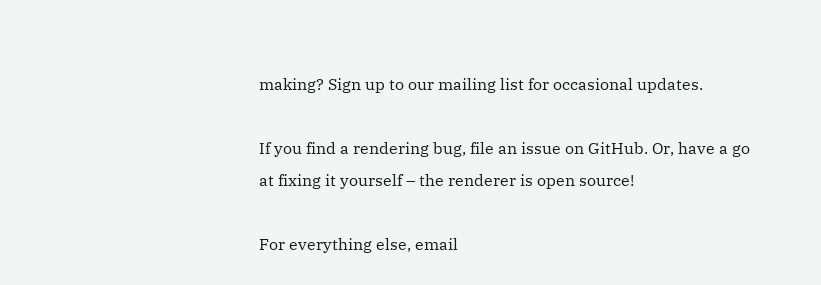making? Sign up to our mailing list for occasional updates.

If you find a rendering bug, file an issue on GitHub. Or, have a go at fixing it yourself – the renderer is open source!

For everything else, email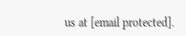us at [email protected].